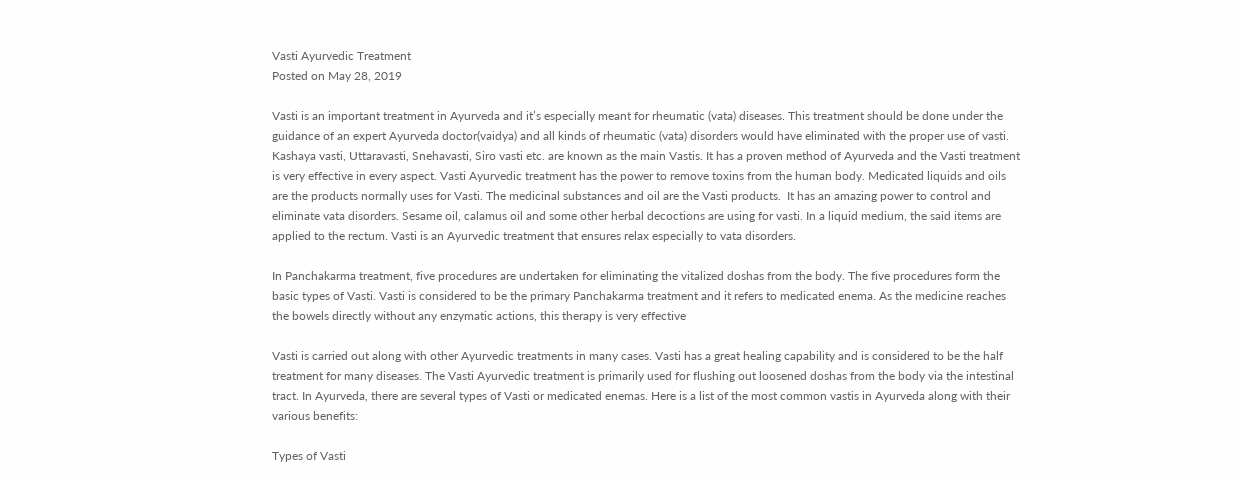Vasti Ayurvedic Treatment
Posted on May 28, 2019

Vasti is an important treatment in Ayurveda and it’s especially meant for rheumatic (vata) diseases. This treatment should be done under the guidance of an expert Ayurveda doctor(vaidya) and all kinds of rheumatic (vata) disorders would have eliminated with the proper use of vasti. Kashaya vasti, Uttaravasti, Snehavasti, Siro vasti etc. are known as the main Vastis. It has a proven method of Ayurveda and the Vasti treatment is very effective in every aspect. Vasti Ayurvedic treatment has the power to remove toxins from the human body. Medicated liquids and oils are the products normally uses for Vasti. The medicinal substances and oil are the Vasti products.  It has an amazing power to control and eliminate vata disorders. Sesame oil, calamus oil and some other herbal decoctions are using for vasti. In a liquid medium, the said items are applied to the rectum. Vasti is an Ayurvedic treatment that ensures relax especially to vata disorders.

In Panchakarma treatment, five procedures are undertaken for eliminating the vitalized doshas from the body. The five procedures form the basic types of Vasti. Vasti is considered to be the primary Panchakarma treatment and it refers to medicated enema. As the medicine reaches the bowels directly without any enzymatic actions, this therapy is very effective

Vasti is carried out along with other Ayurvedic treatments in many cases. Vasti has a great healing capability and is considered to be the half treatment for many diseases. The Vasti Ayurvedic treatment is primarily used for flushing out loosened doshas from the body via the intestinal tract. In Ayurveda, there are several types of Vasti or medicated enemas. Here is a list of the most common vastis in Ayurveda along with their various benefits:

Types of Vasti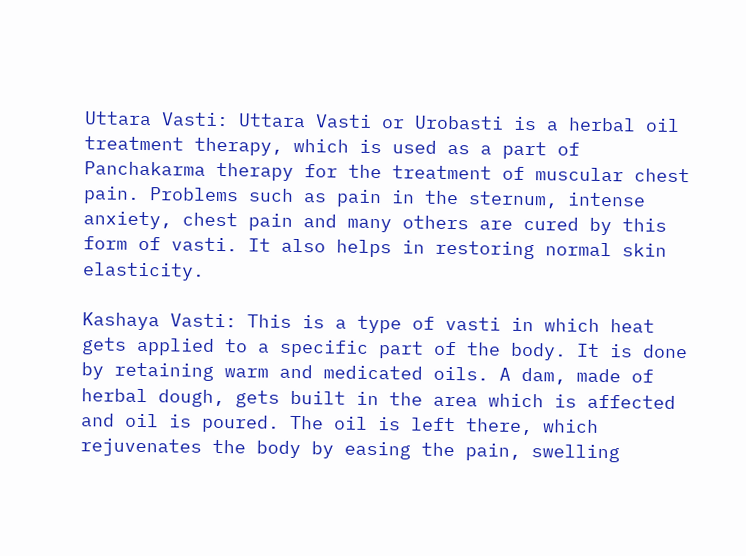Uttara Vasti: Uttara Vasti or Urobasti is a herbal oil treatment therapy, which is used as a part of Panchakarma therapy for the treatment of muscular chest pain. Problems such as pain in the sternum, intense anxiety, chest pain and many others are cured by this form of vasti. It also helps in restoring normal skin elasticity.

Kashaya Vasti: This is a type of vasti in which heat gets applied to a specific part of the body. It is done by retaining warm and medicated oils. A dam, made of herbal dough, gets built in the area which is affected and oil is poured. The oil is left there, which rejuvenates the body by easing the pain, swelling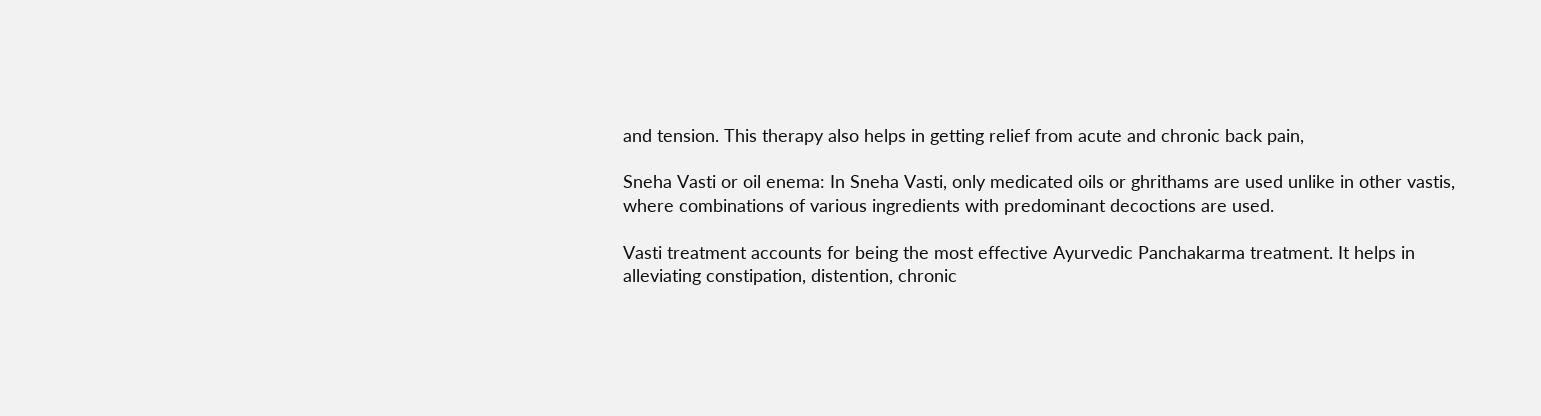and tension. This therapy also helps in getting relief from acute and chronic back pain,

Sneha Vasti or oil enema: In Sneha Vasti, only medicated oils or ghrithams are used unlike in other vastis, where combinations of various ingredients with predominant decoctions are used.

Vasti treatment accounts for being the most effective Ayurvedic Panchakarma treatment. It helps in alleviating constipation, distention, chronic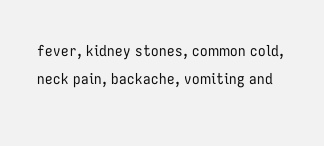fever, kidney stones, common cold, neck pain, backache, vomiting and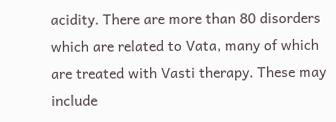acidity. There are more than 80 disorders which are related to Vata, many of which are treated with Vasti therapy. These may include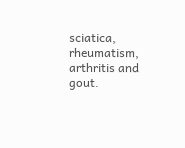sciatica, rheumatism, arthritis and gout.